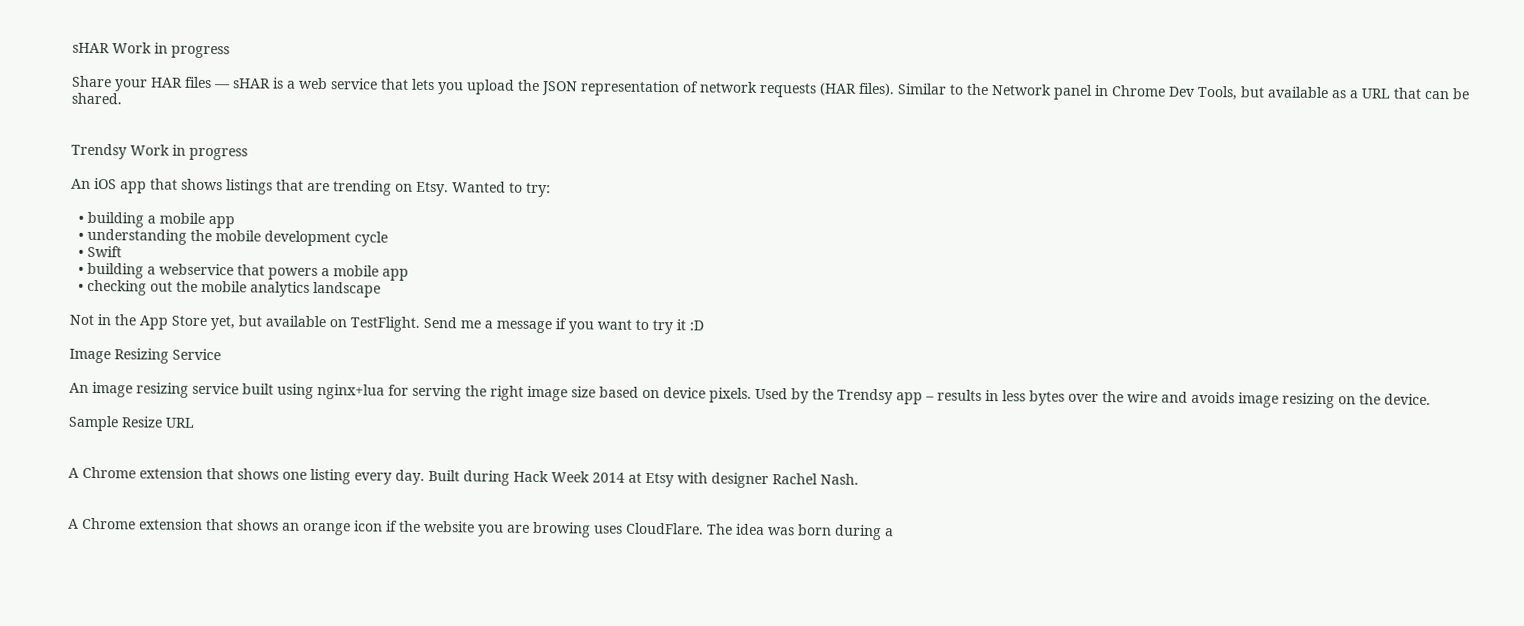sHAR Work in progress

Share your HAR files — sHAR is a web service that lets you upload the JSON representation of network requests (HAR files). Similar to the Network panel in Chrome Dev Tools, but available as a URL that can be shared.


Trendsy Work in progress

An iOS app that shows listings that are trending on Etsy. Wanted to try:

  • building a mobile app
  • understanding the mobile development cycle
  • Swift
  • building a webservice that powers a mobile app
  • checking out the mobile analytics landscape

Not in the App Store yet, but available on TestFlight. Send me a message if you want to try it :D

Image Resizing Service

An image resizing service built using nginx+lua for serving the right image size based on device pixels. Used by the Trendsy app – results in less bytes over the wire and avoids image resizing on the device.

Sample Resize URL


A Chrome extension that shows one listing every day. Built during Hack Week 2014 at Etsy with designer Rachel Nash.


A Chrome extension that shows an orange icon if the website you are browing uses CloudFlare. The idea was born during a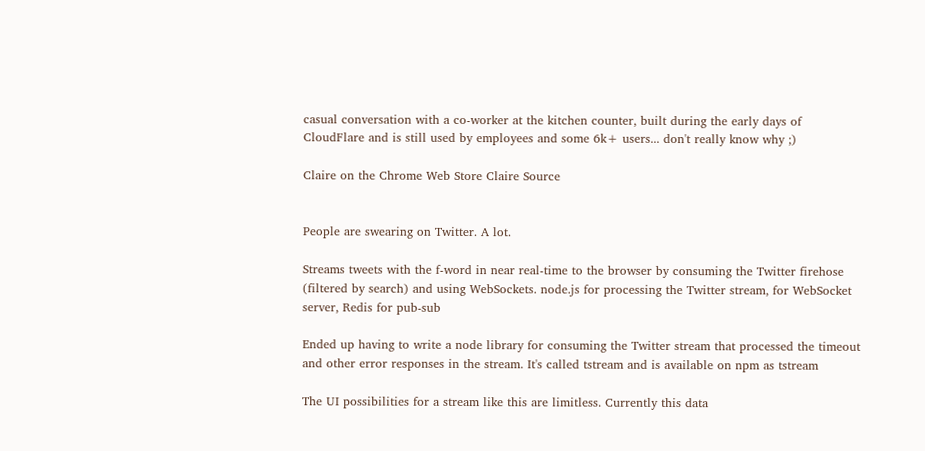casual conversation with a co-worker at the kitchen counter, built during the early days of CloudFlare and is still used by employees and some 6k+ users... don't really know why ;)

Claire on the Chrome Web Store Claire Source


People are swearing on Twitter. A lot.

Streams tweets with the f-word in near real-time to the browser by consuming the Twitter firehose (filtered by search) and using WebSockets. node.js for processing the Twitter stream, for WebSocket server, Redis for pub-sub

Ended up having to write a node library for consuming the Twitter stream that processed the timeout and other error responses in the stream. It's called tstream and is available on npm as tstream

The UI possibilities for a stream like this are limitless. Currently this data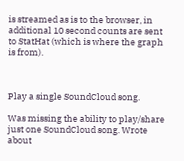is streamed as is to the browser, in additional 10 second counts are sent to StatHat (which is where the graph is from).



Play a single SoundCloud song.

Was missing the ability to play/share just one SoundCloud song. Wrote about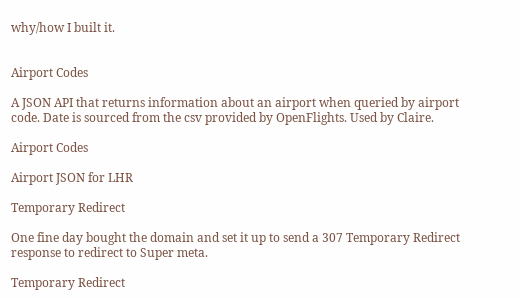why/how I built it.


Airport Codes

A JSON API that returns information about an airport when queried by airport code. Date is sourced from the csv provided by OpenFlights. Used by Claire.

Airport Codes

Airport JSON for LHR

Temporary Redirect

One fine day bought the domain and set it up to send a 307 Temporary Redirect response to redirect to Super meta.

Temporary Redirect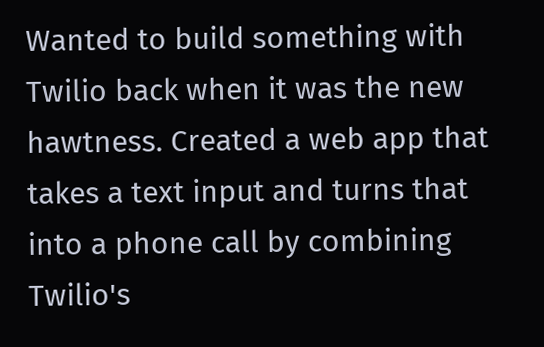Wanted to build something with Twilio back when it was the new hawtness. Created a web app that takes a text input and turns that into a phone call by combining Twilio's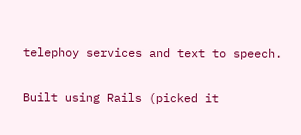telephoy services and text to speech.

Built using Rails (picked it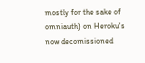mostly for the sake of omniauth) on Heroku's now decomissioned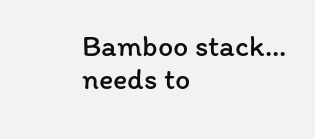Bamboo stack... needs to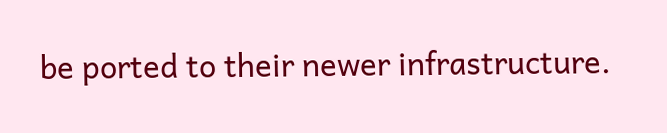be ported to their newer infrastructure.